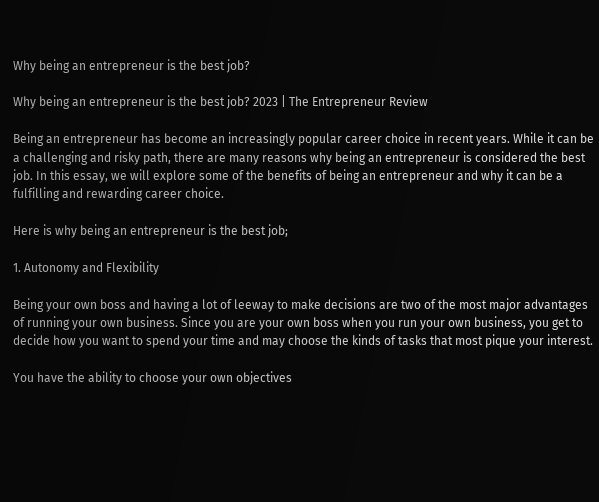Why being an entrepreneur is the best job?

Why being an entrepreneur is the best job? 2023 | The Entrepreneur Review

Being an entrepreneur has become an increasingly popular career choice in recent years. While it can be a challenging and risky path, there are many reasons why being an entrepreneur is considered the best job. In this essay, we will explore some of the benefits of being an entrepreneur and why it can be a fulfilling and rewarding career choice.

Here is why being an entrepreneur is the best job;

1. Autonomy and Flexibility

Being your own boss and having a lot of leeway to make decisions are two of the most major advantages of running your own business. Since you are your own boss when you run your own business, you get to decide how you want to spend your time and may choose the kinds of tasks that most pique your interest.

You have the ability to choose your own objectives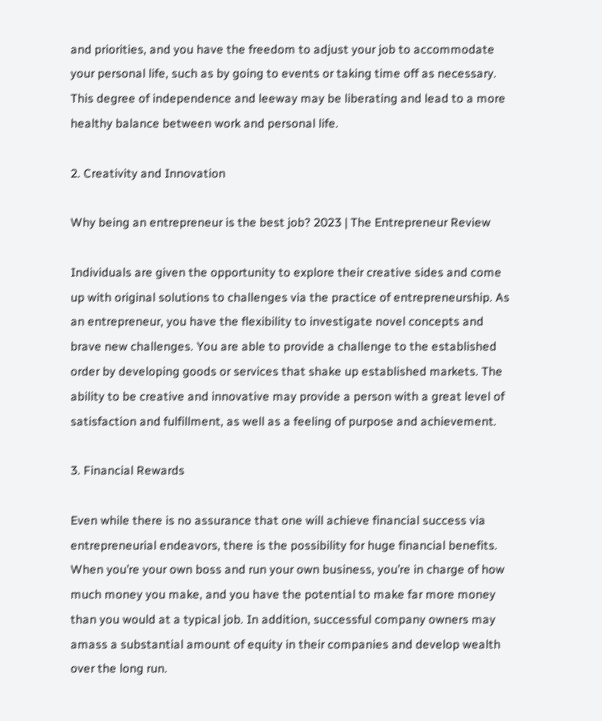and priorities, and you have the freedom to adjust your job to accommodate your personal life, such as by going to events or taking time off as necessary. This degree of independence and leeway may be liberating and lead to a more healthy balance between work and personal life.

2. Creativity and Innovation

Why being an entrepreneur is the best job? 2023 | The Entrepreneur Review

Individuals are given the opportunity to explore their creative sides and come up with original solutions to challenges via the practice of entrepreneurship. As an entrepreneur, you have the flexibility to investigate novel concepts and brave new challenges. You are able to provide a challenge to the established order by developing goods or services that shake up established markets. The ability to be creative and innovative may provide a person with a great level of satisfaction and fulfillment, as well as a feeling of purpose and achievement.

3. Financial Rewards

Even while there is no assurance that one will achieve financial success via entrepreneurial endeavors, there is the possibility for huge financial benefits. When you’re your own boss and run your own business, you’re in charge of how much money you make, and you have the potential to make far more money than you would at a typical job. In addition, successful company owners may amass a substantial amount of equity in their companies and develop wealth over the long run.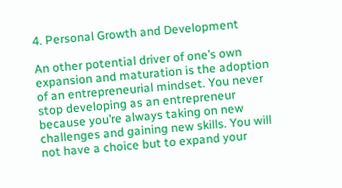4. Personal Growth and Development

An other potential driver of one’s own expansion and maturation is the adoption of an entrepreneurial mindset. You never stop developing as an entrepreneur because you’re always taking on new challenges and gaining new skills. You will not have a choice but to expand your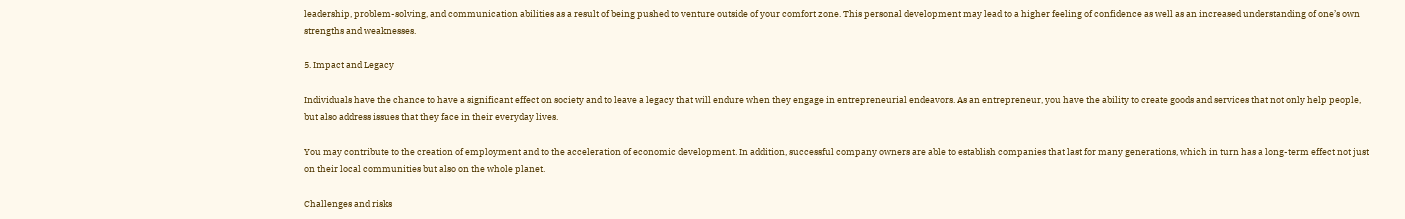leadership, problem-solving, and communication abilities as a result of being pushed to venture outside of your comfort zone. This personal development may lead to a higher feeling of confidence as well as an increased understanding of one’s own strengths and weaknesses.

5. Impact and Legacy

Individuals have the chance to have a significant effect on society and to leave a legacy that will endure when they engage in entrepreneurial endeavors. As an entrepreneur, you have the ability to create goods and services that not only help people, but also address issues that they face in their everyday lives.

You may contribute to the creation of employment and to the acceleration of economic development. In addition, successful company owners are able to establish companies that last for many generations, which in turn has a long-term effect not just on their local communities but also on the whole planet.

Challenges and risks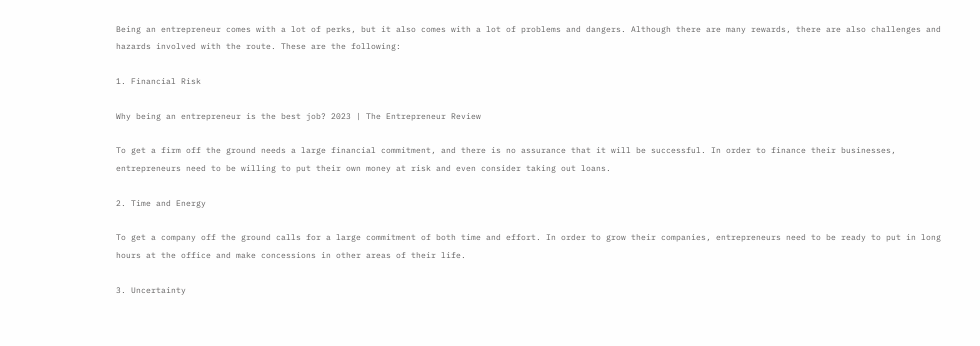Being an entrepreneur comes with a lot of perks, but it also comes with a lot of problems and dangers. Although there are many rewards, there are also challenges and hazards involved with the route. These are the following:

1. Financial Risk

Why being an entrepreneur is the best job? 2023 | The Entrepreneur Review

To get a firm off the ground needs a large financial commitment, and there is no assurance that it will be successful. In order to finance their businesses, entrepreneurs need to be willing to put their own money at risk and even consider taking out loans.

2. Time and Energy

To get a company off the ground calls for a large commitment of both time and effort. In order to grow their companies, entrepreneurs need to be ready to put in long hours at the office and make concessions in other areas of their life.

3. Uncertainty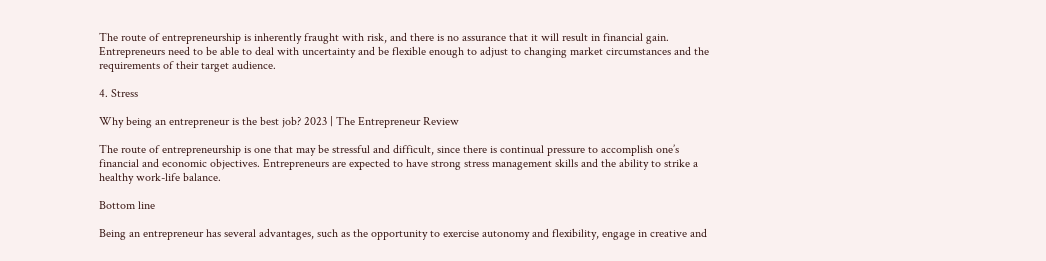The route of entrepreneurship is inherently fraught with risk, and there is no assurance that it will result in financial gain. Entrepreneurs need to be able to deal with uncertainty and be flexible enough to adjust to changing market circumstances and the requirements of their target audience.

4. Stress

Why being an entrepreneur is the best job? 2023 | The Entrepreneur Review

The route of entrepreneurship is one that may be stressful and difficult, since there is continual pressure to accomplish one’s financial and economic objectives. Entrepreneurs are expected to have strong stress management skills and the ability to strike a healthy work-life balance.

Bottom line

Being an entrepreneur has several advantages, such as the opportunity to exercise autonomy and flexibility, engage in creative and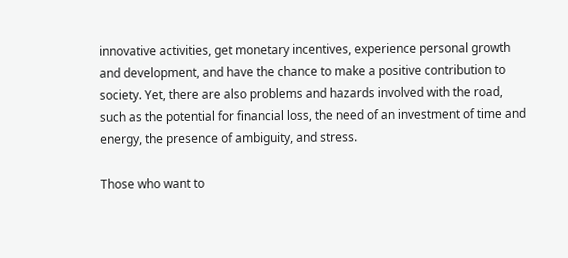innovative activities, get monetary incentives, experience personal growth and development, and have the chance to make a positive contribution to society. Yet, there are also problems and hazards involved with the road, such as the potential for financial loss, the need of an investment of time and energy, the presence of ambiguity, and stress.

Those who want to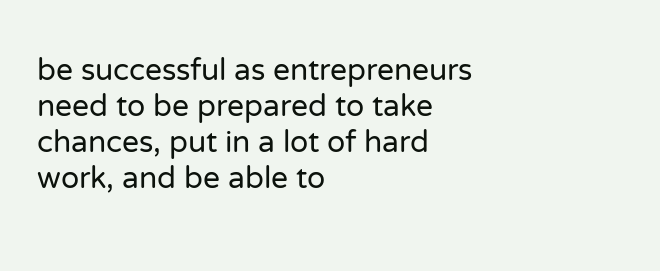be successful as entrepreneurs need to be prepared to take chances, put in a lot of hard work, and be able to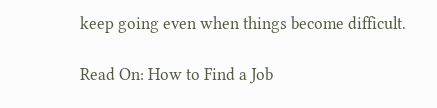keep going even when things become difficult.

Read On: How to Find a Job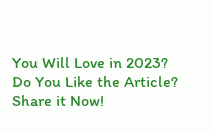You Will Love in 2023?
Do You Like the Article? Share it Now!